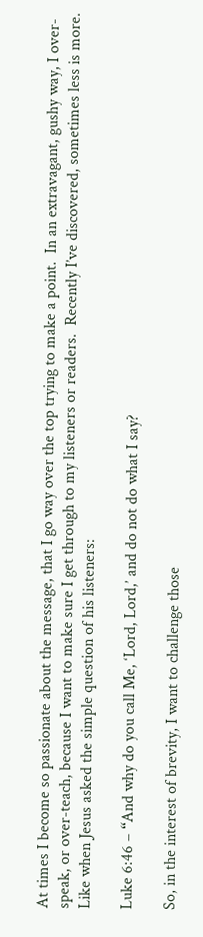At times I become so passionate about the message, that I go way over the top trying to make a point.  In an extravagant, gushy way, I over-speak, or over-teach, because I want to make sure I get through to my listeners or readers.  Recently I’ve discovered, sometimes less is more.  Like when Jesus asked the simple question of his listeners:

Luke 6:46 – “And why do you call Me, ‘Lord, Lord,’ and do not do what I say?

So, in the interest of brevity, I want to challenge those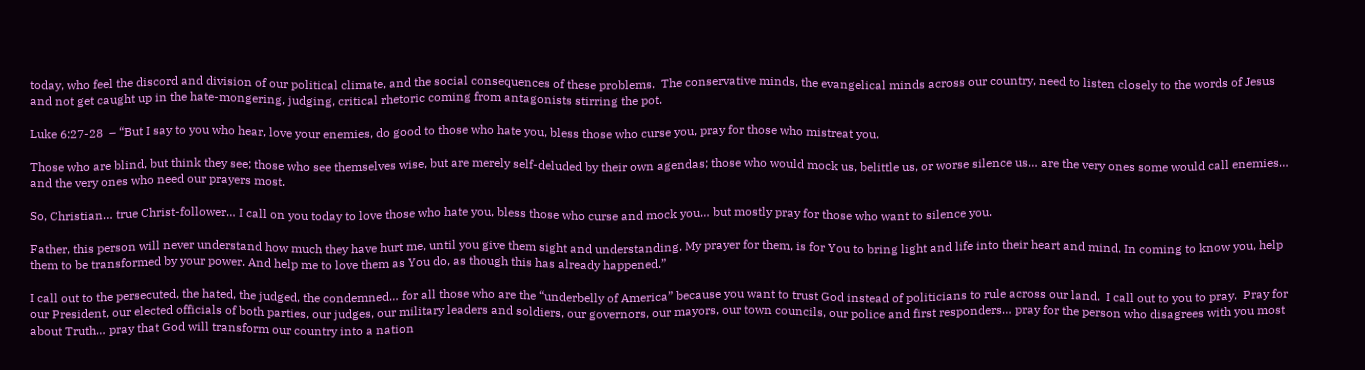today, who feel the discord and division of our political climate, and the social consequences of these problems.  The conservative minds, the evangelical minds across our country, need to listen closely to the words of Jesus and not get caught up in the hate-mongering, judging, critical rhetoric coming from antagonists stirring the pot.

Luke 6:27-28  – “But I say to you who hear, love your enemies, do good to those who hate you, bless those who curse you, pray for those who mistreat you.

Those who are blind, but think they see; those who see themselves wise, but are merely self-deluded by their own agendas; those who would mock us, belittle us, or worse silence us… are the very ones some would call enemies… and the very ones who need our prayers most.

So, Christian… true Christ-follower… I call on you today to love those who hate you, bless those who curse and mock you… but mostly pray for those who want to silence you.

Father, this person will never understand how much they have hurt me, until you give them sight and understanding. My prayer for them, is for You to bring light and life into their heart and mind. In coming to know you, help them to be transformed by your power. And help me to love them as You do, as though this has already happened.”

I call out to the persecuted, the hated, the judged, the condemned… for all those who are the “underbelly of America” because you want to trust God instead of politicians to rule across our land.  I call out to you to pray.  Pray for our President, our elected officials of both parties, our judges, our military leaders and soldiers, our governors, our mayors, our town councils, our police and first responders… pray for the person who disagrees with you most about Truth… pray that God will transform our country into a nation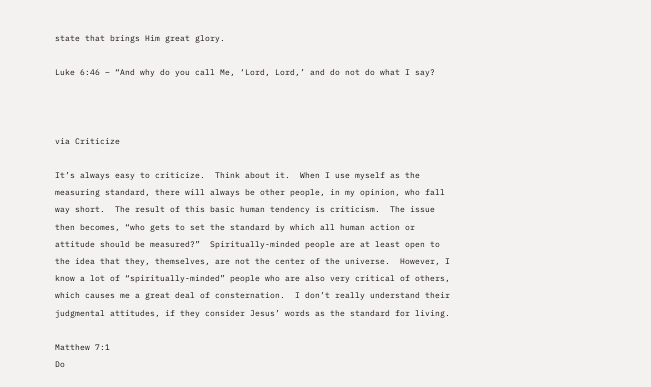state that brings Him great glory.

Luke 6:46 – “And why do you call Me, ‘Lord, Lord,’ and do not do what I say?



via Criticize

It’s always easy to criticize.  Think about it.  When I use myself as the measuring standard, there will always be other people, in my opinion, who fall way short.  The result of this basic human tendency is criticism.  The issue then becomes, “who gets to set the standard by which all human action or attitude should be measured?”  Spiritually-minded people are at least open to the idea that they, themselves, are not the center of the universe.  However, I know a lot of “spiritually-minded” people who are also very critical of others, which causes me a great deal of consternation.  I don’t really understand their judgmental attitudes, if they consider Jesus’ words as the standard for living.

Matthew 7:1
Do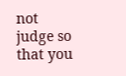not judge so that you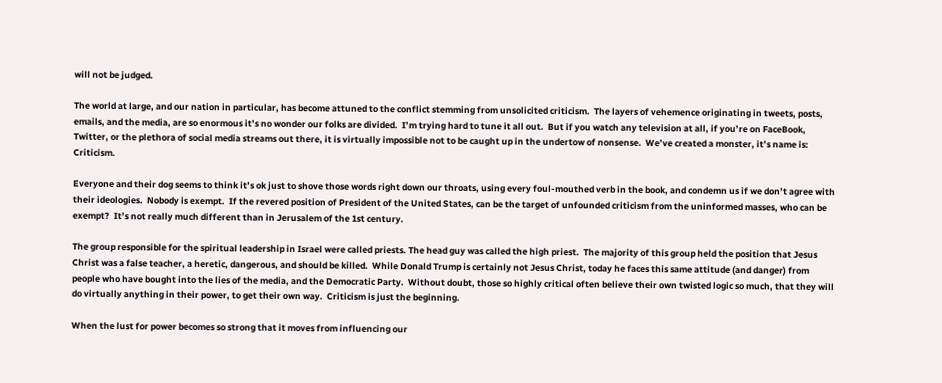will not be judged.

The world at large, and our nation in particular, has become attuned to the conflict stemming from unsolicited criticism.  The layers of vehemence originating in tweets, posts, emails, and the media, are so enormous it’s no wonder our folks are divided.  I’m trying hard to tune it all out.  But if you watch any television at all, if you’re on FaceBook, Twitter, or the plethora of social media streams out there, it is virtually impossible not to be caught up in the undertow of nonsense.  We’ve created a monster, it’s name is: Criticism.

Everyone and their dog seems to think it’s ok just to shove those words right down our throats, using every foul-mouthed verb in the book, and condemn us if we don’t agree with their ideologies.  Nobody is exempt.  If the revered position of President of the United States, can be the target of unfounded criticism from the uninformed masses, who can be exempt?  It’s not really much different than in Jerusalem of the 1st century.

The group responsible for the spiritual leadership in Israel were called priests. The head guy was called the high priest.  The majority of this group held the position that Jesus Christ was a false teacher, a heretic, dangerous, and should be killed.  While Donald Trump is certainly not Jesus Christ, today he faces this same attitude (and danger) from people who have bought into the lies of the media, and the Democratic Party.  Without doubt, those so highly critical often believe their own twisted logic so much, that they will do virtually anything in their power, to get their own way.  Criticism is just the beginning.

When the lust for power becomes so strong that it moves from influencing our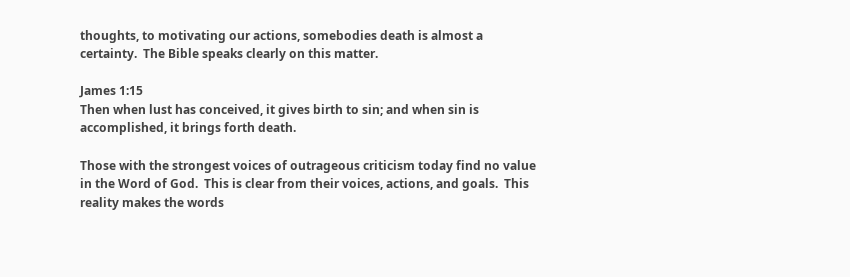thoughts, to motivating our actions, somebodies death is almost a certainty.  The Bible speaks clearly on this matter.

James 1:15
Then when lust has conceived, it gives birth to sin; and when sin is accomplished, it brings forth death.

Those with the strongest voices of outrageous criticism today find no value in the Word of God.  This is clear from their voices, actions, and goals.  This reality makes the words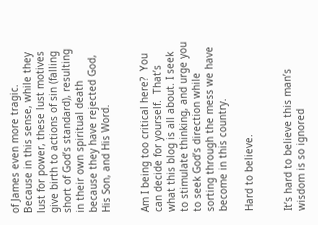of James even more tragic.  Because in this sense, while they lust for power, these lust motives give birth to actions of sin (falling short of God’s standard), resulting in their own spiritual death because they have rejected God, His Son, and His Word.


Am I being too critical here?  You can decide for yourself.  That’s what this blog is all about. I seek to stimulate thinking, and urge you to seek God’s direction while sorting through the mess we have become in this country.

Hard to believe.


It’s hard to believe this man’s wisdom is so ignored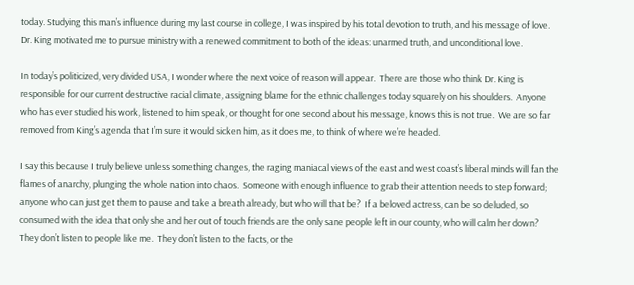today. Studying this man’s influence during my last course in college, I was inspired by his total devotion to truth, and his message of love.  Dr. King motivated me to pursue ministry with a renewed commitment to both of the ideas: unarmed truth, and unconditional love.

In today’s politicized, very divided USA, I wonder where the next voice of reason will appear.  There are those who think Dr. King is responsible for our current destructive racial climate, assigning blame for the ethnic challenges today squarely on his shoulders.  Anyone who has ever studied his work, listened to him speak, or thought for one second about his message, knows this is not true.  We are so far removed from King’s agenda that I’m sure it would sicken him, as it does me, to think of where we’re headed.

I say this because I truly believe unless something changes, the raging maniacal views of the east and west coast’s liberal minds will fan the flames of anarchy, plunging the whole nation into chaos.  Someone with enough influence to grab their attention needs to step forward; anyone who can just get them to pause and take a breath already, but who will that be?  If a beloved actress, can be so deluded, so consumed with the idea that only she and her out of touch friends are the only sane people left in our county, who will calm her down? They don’t listen to people like me.  They don’t listen to the facts, or the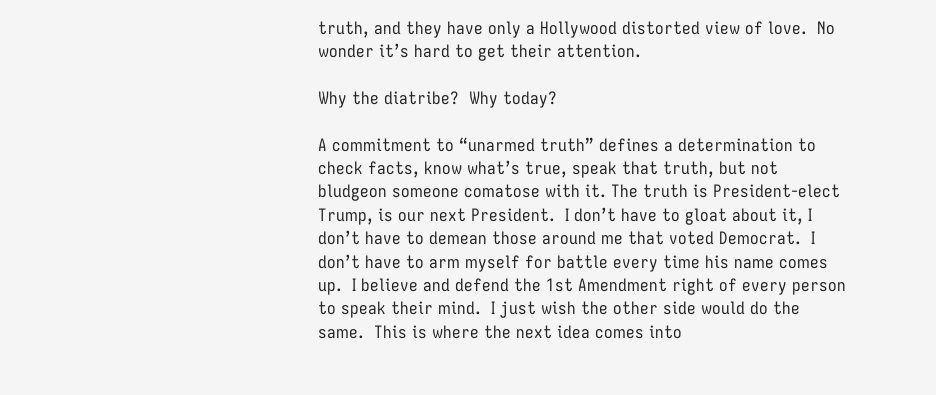truth, and they have only a Hollywood distorted view of love.  No wonder it’s hard to get their attention.

Why the diatribe?  Why today?

A commitment to “unarmed truth” defines a determination to check facts, know what’s true, speak that truth, but not bludgeon someone comatose with it. The truth is President-elect Trump, is our next President.  I don’t have to gloat about it, I don’t have to demean those around me that voted Democrat.  I don’t have to arm myself for battle every time his name comes up.  I believe and defend the 1st Amendment right of every person to speak their mind.  I just wish the other side would do the same.  This is where the next idea comes into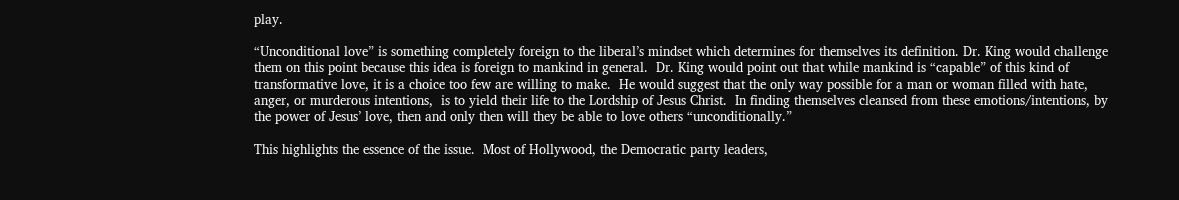play.

“Unconditional love” is something completely foreign to the liberal’s mindset which determines for themselves its definition. Dr. King would challenge them on this point because this idea is foreign to mankind in general.  Dr. King would point out that while mankind is “capable” of this kind of transformative love, it is a choice too few are willing to make.  He would suggest that the only way possible for a man or woman filled with hate, anger, or murderous intentions,  is to yield their life to the Lordship of Jesus Christ.  In finding themselves cleansed from these emotions/intentions, by the power of Jesus’ love, then and only then will they be able to love others “unconditionally.”

This highlights the essence of the issue.  Most of Hollywood, the Democratic party leaders,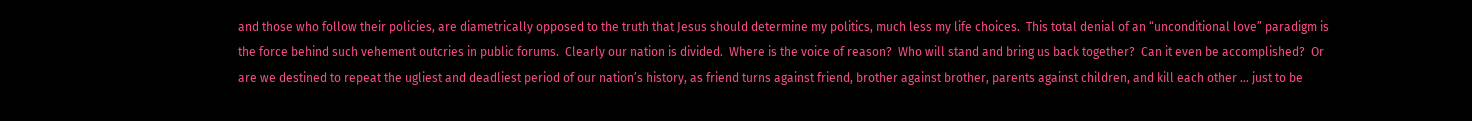and those who follow their policies, are diametrically opposed to the truth that Jesus should determine my politics, much less my life choices.  This total denial of an “unconditional love” paradigm is the force behind such vehement outcries in public forums.  Clearly our nation is divided.  Where is the voice of reason?  Who will stand and bring us back together?  Can it even be accomplished?  Or are we destined to repeat the ugliest and deadliest period of our nation’s history, as friend turns against friend, brother against brother, parents against children, and kill each other … just to be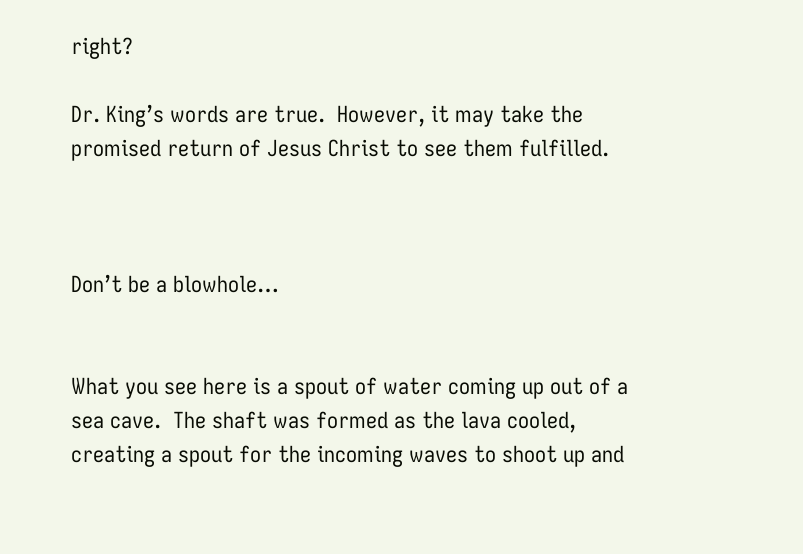right?

Dr. King’s words are true.  However, it may take the promised return of Jesus Christ to see them fulfilled.



Don’t be a blowhole…


What you see here is a spout of water coming up out of a sea cave.  The shaft was formed as the lava cooled, creating a spout for the incoming waves to shoot up and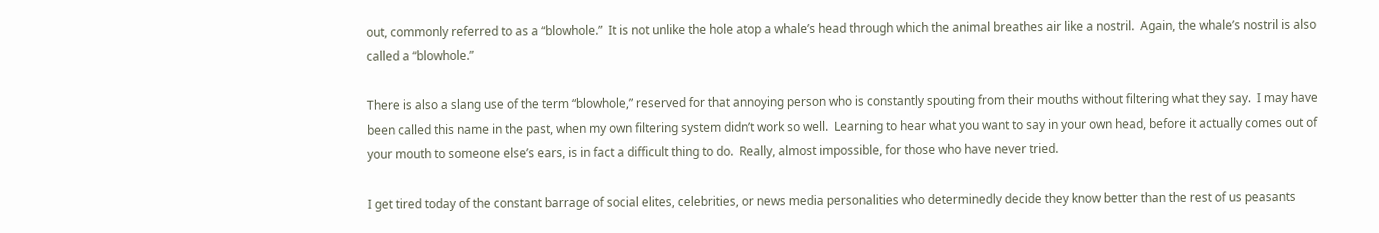out, commonly referred to as a “blowhole.”  It is not unlike the hole atop a whale’s head through which the animal breathes air like a nostril.  Again, the whale’s nostril is also called a “blowhole.”

There is also a slang use of the term “blowhole,” reserved for that annoying person who is constantly spouting from their mouths without filtering what they say.  I may have been called this name in the past, when my own filtering system didn’t work so well.  Learning to hear what you want to say in your own head, before it actually comes out of your mouth to someone else’s ears, is in fact a difficult thing to do.  Really, almost impossible, for those who have never tried.

I get tired today of the constant barrage of social elites, celebrities, or news media personalities who determinedly decide they know better than the rest of us peasants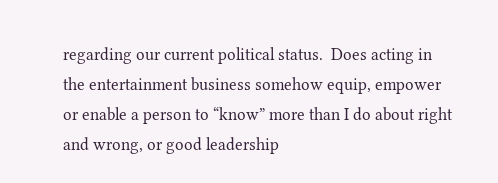regarding our current political status.  Does acting in the entertainment business somehow equip, empower or enable a person to “know” more than I do about right and wrong, or good leadership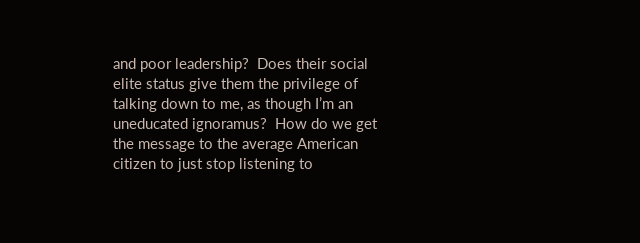and poor leadership?  Does their social elite status give them the privilege of talking down to me, as though I’m an uneducated ignoramus?  How do we get the message to the average American citizen to just stop listening to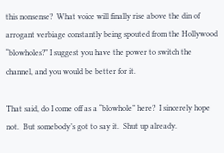this nonsense?  What voice will finally rise above the din of arrogant verbiage constantly being spouted from the Hollywood “blowholes?” I suggest you have the power to switch the channel, and you would be better for it.

That said, do I come off as a “blowhole” here?  I sincerely hope not.  But somebody’s got to say it.  Shut up already.